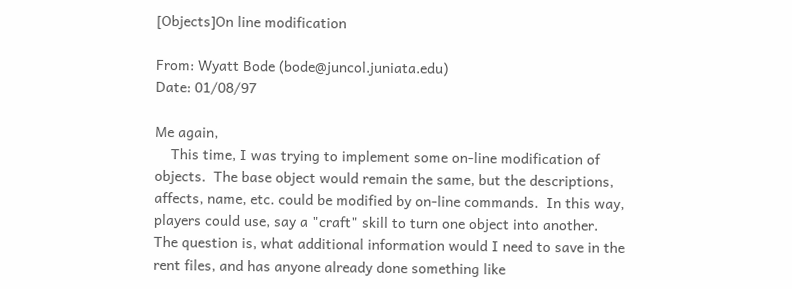[Objects]On line modification

From: Wyatt Bode (bode@juncol.juniata.edu)
Date: 01/08/97

Me again,
    This time, I was trying to implement some on-line modification of
objects.  The base object would remain the same, but the descriptions,
affects, name, etc. could be modified by on-line commands.  In this way,
players could use, say a "craft" skill to turn one object into another.
The question is, what additional information would I need to save in the
rent files, and has anyone already done something like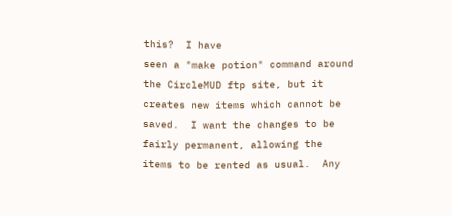this?  I have
seen a "make potion" command around the CircleMUD ftp site, but it
creates new items which cannot be saved.  I want the changes to be
fairly permanent, allowing the items to be rented as usual.  Any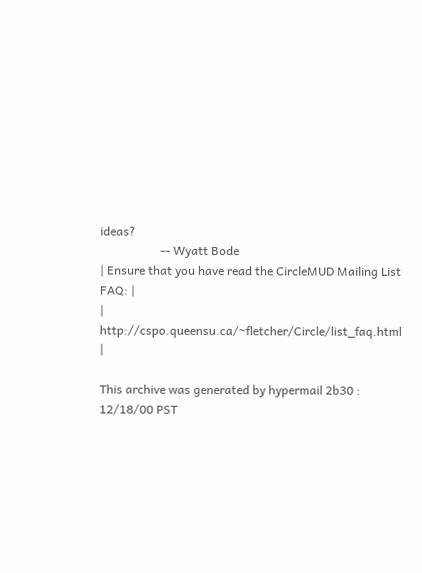ideas?
                    -- Wyatt Bode
| Ensure that you have read the CircleMUD Mailing List FAQ: |
|   http://cspo.queensu.ca/~fletcher/Circle/list_faq.html   |

This archive was generated by hypermail 2b30 : 12/18/00 PST